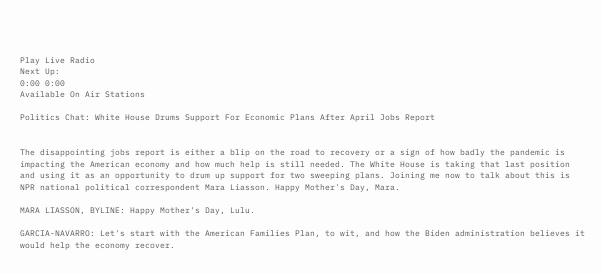Play Live Radio
Next Up:
0:00 0:00
Available On Air Stations

Politics Chat: White House Drums Support For Economic Plans After April Jobs Report


The disappointing jobs report is either a blip on the road to recovery or a sign of how badly the pandemic is impacting the American economy and how much help is still needed. The White House is taking that last position and using it as an opportunity to drum up support for two sweeping plans. Joining me now to talk about this is NPR national political correspondent Mara Liasson. Happy Mother's Day, Mara.

MARA LIASSON, BYLINE: Happy Mother's Day, Lulu.

GARCIA-NAVARRO: Let's start with the American Families Plan, to wit, and how the Biden administration believes it would help the economy recover.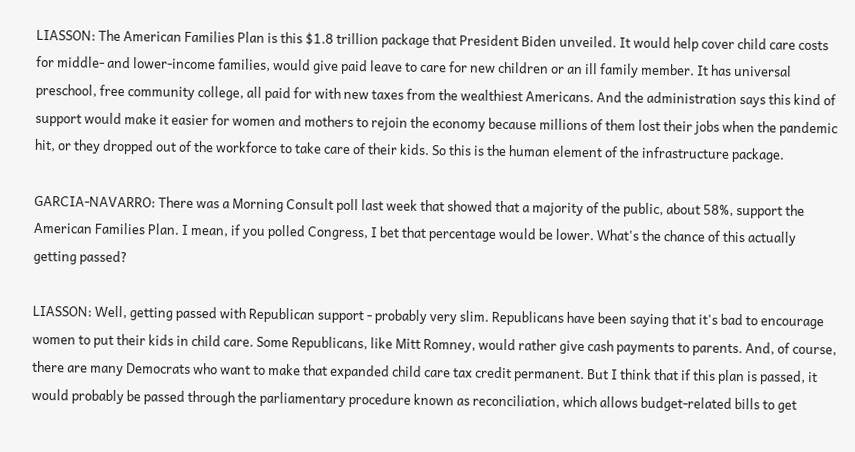LIASSON: The American Families Plan is this $1.8 trillion package that President Biden unveiled. It would help cover child care costs for middle- and lower-income families, would give paid leave to care for new children or an ill family member. It has universal preschool, free community college, all paid for with new taxes from the wealthiest Americans. And the administration says this kind of support would make it easier for women and mothers to rejoin the economy because millions of them lost their jobs when the pandemic hit, or they dropped out of the workforce to take care of their kids. So this is the human element of the infrastructure package.

GARCIA-NAVARRO: There was a Morning Consult poll last week that showed that a majority of the public, about 58%, support the American Families Plan. I mean, if you polled Congress, I bet that percentage would be lower. What's the chance of this actually getting passed?

LIASSON: Well, getting passed with Republican support - probably very slim. Republicans have been saying that it's bad to encourage women to put their kids in child care. Some Republicans, like Mitt Romney, would rather give cash payments to parents. And, of course, there are many Democrats who want to make that expanded child care tax credit permanent. But I think that if this plan is passed, it would probably be passed through the parliamentary procedure known as reconciliation, which allows budget-related bills to get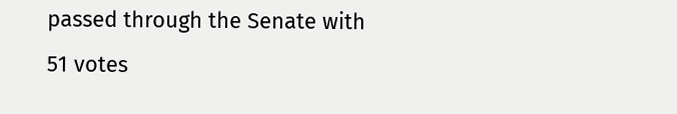passed through the Senate with 51 votes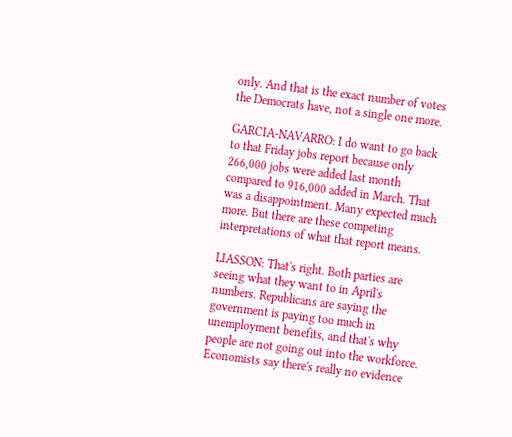only. And that is the exact number of votes the Democrats have, not a single one more.

GARCIA-NAVARRO: I do want to go back to that Friday jobs report because only 266,000 jobs were added last month compared to 916,000 added in March. That was a disappointment. Many expected much more. But there are these competing interpretations of what that report means.

LIASSON: That's right. Both parties are seeing what they want to in April's numbers. Republicans are saying the government is paying too much in unemployment benefits, and that's why people are not going out into the workforce. Economists say there's really no evidence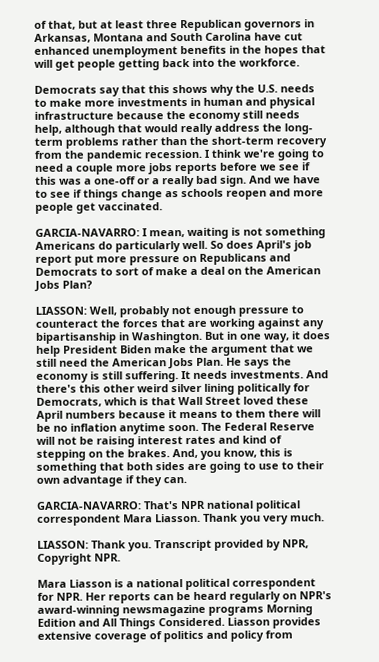of that, but at least three Republican governors in Arkansas, Montana and South Carolina have cut enhanced unemployment benefits in the hopes that will get people getting back into the workforce.

Democrats say that this shows why the U.S. needs to make more investments in human and physical infrastructure because the economy still needs help, although that would really address the long-term problems rather than the short-term recovery from the pandemic recession. I think we're going to need a couple more jobs reports before we see if this was a one-off or a really bad sign. And we have to see if things change as schools reopen and more people get vaccinated.

GARCIA-NAVARRO: I mean, waiting is not something Americans do particularly well. So does April's job report put more pressure on Republicans and Democrats to sort of make a deal on the American Jobs Plan?

LIASSON: Well, probably not enough pressure to counteract the forces that are working against any bipartisanship in Washington. But in one way, it does help President Biden make the argument that we still need the American Jobs Plan. He says the economy is still suffering. It needs investments. And there's this other weird silver lining politically for Democrats, which is that Wall Street loved these April numbers because it means to them there will be no inflation anytime soon. The Federal Reserve will not be raising interest rates and kind of stepping on the brakes. And, you know, this is something that both sides are going to use to their own advantage if they can.

GARCIA-NAVARRO: That's NPR national political correspondent Mara Liasson. Thank you very much.

LIASSON: Thank you. Transcript provided by NPR, Copyright NPR.

Mara Liasson is a national political correspondent for NPR. Her reports can be heard regularly on NPR's award-winning newsmagazine programs Morning Edition and All Things Considered. Liasson provides extensive coverage of politics and policy from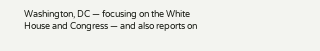Washington, DC — focusing on the White House and Congress — and also reports on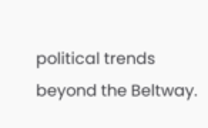political trends beyond the Beltway.